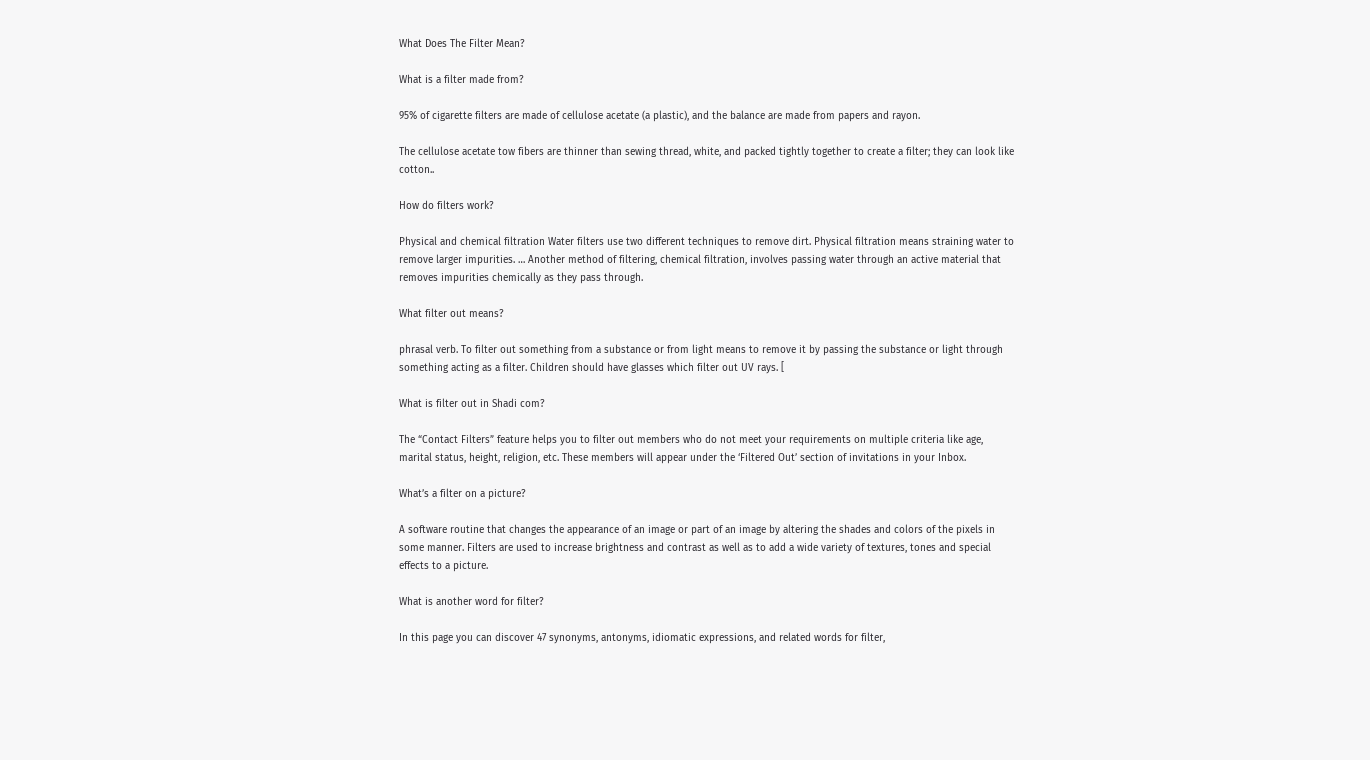What Does The Filter Mean?

What is a filter made from?

95% of cigarette filters are made of cellulose acetate (a plastic), and the balance are made from papers and rayon.

The cellulose acetate tow fibers are thinner than sewing thread, white, and packed tightly together to create a filter; they can look like cotton..

How do filters work?

Physical and chemical filtration Water filters use two different techniques to remove dirt. Physical filtration means straining water to remove larger impurities. … Another method of filtering, chemical filtration, involves passing water through an active material that removes impurities chemically as they pass through.

What filter out means?

phrasal verb. To filter out something from a substance or from light means to remove it by passing the substance or light through something acting as a filter. Children should have glasses which filter out UV rays. [

What is filter out in Shadi com?

The “Contact Filters” feature helps you to filter out members who do not meet your requirements on multiple criteria like age, marital status, height, religion, etc. These members will appear under the ‘Filtered Out’ section of invitations in your Inbox.

What’s a filter on a picture?

A software routine that changes the appearance of an image or part of an image by altering the shades and colors of the pixels in some manner. Filters are used to increase brightness and contrast as well as to add a wide variety of textures, tones and special effects to a picture.

What is another word for filter?

In this page you can discover 47 synonyms, antonyms, idiomatic expressions, and related words for filter,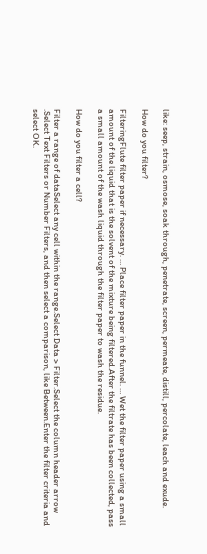like: seep, strain, osmose, soak through, penetrate, screen, permeate, distill, percolate, leach and exude.

How do you filter?

FilteringFlute filter paper if necessary. … Place filter paper in the funnel. … Wet the filter paper using a small amount of the liquid that is the solvent of the mixture being filtered.After the filtrate has been collected, pass a small amount of the wash liquid through the filter paper to wash the residue.

How do you filter a cell?

Filter a range of dataSelect any cell within the range.Select Data > Filter.Select the column header arrow .Select Text Filters or Number Filters, and then select a comparison, like Between.Enter the filter criteria and select OK.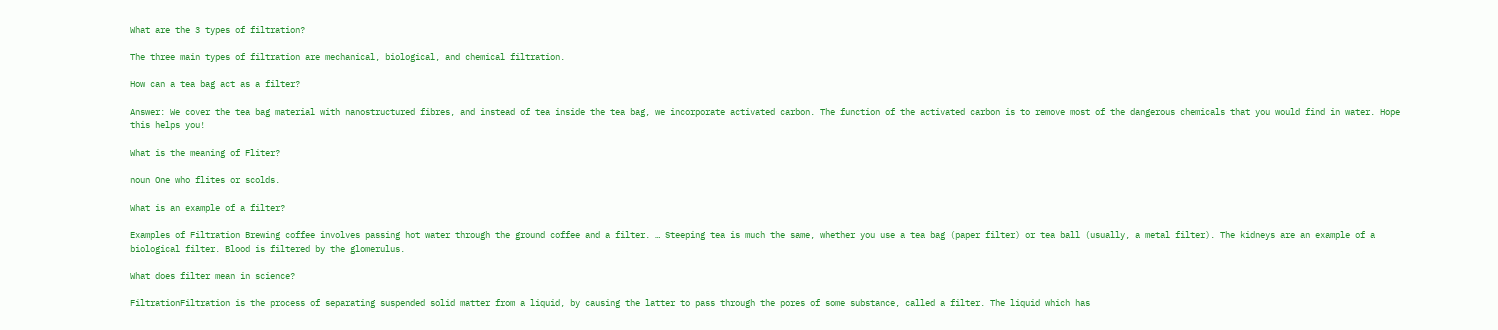What are the 3 types of filtration?

The three main types of filtration are mechanical, biological, and chemical filtration.

How can a tea bag act as a filter?

Answer: We cover the tea bag material with nanostructured fibres, and instead of tea inside the tea bag, we incorporate activated carbon. The function of the activated carbon is to remove most of the dangerous chemicals that you would find in water. Hope this helps you!

What is the meaning of Fliter?

noun One who flites or scolds.

What is an example of a filter?

Examples of Filtration Brewing coffee involves passing hot water through the ground coffee and a filter. … Steeping tea is much the same, whether you use a tea bag (paper filter) or tea ball (usually, a metal filter). The kidneys are an example of a biological filter. Blood is filtered by the glomerulus.

What does filter mean in science?

FiltrationFiltration is the process of separating suspended solid matter from a liquid, by causing the latter to pass through the pores of some substance, called a filter. The liquid which has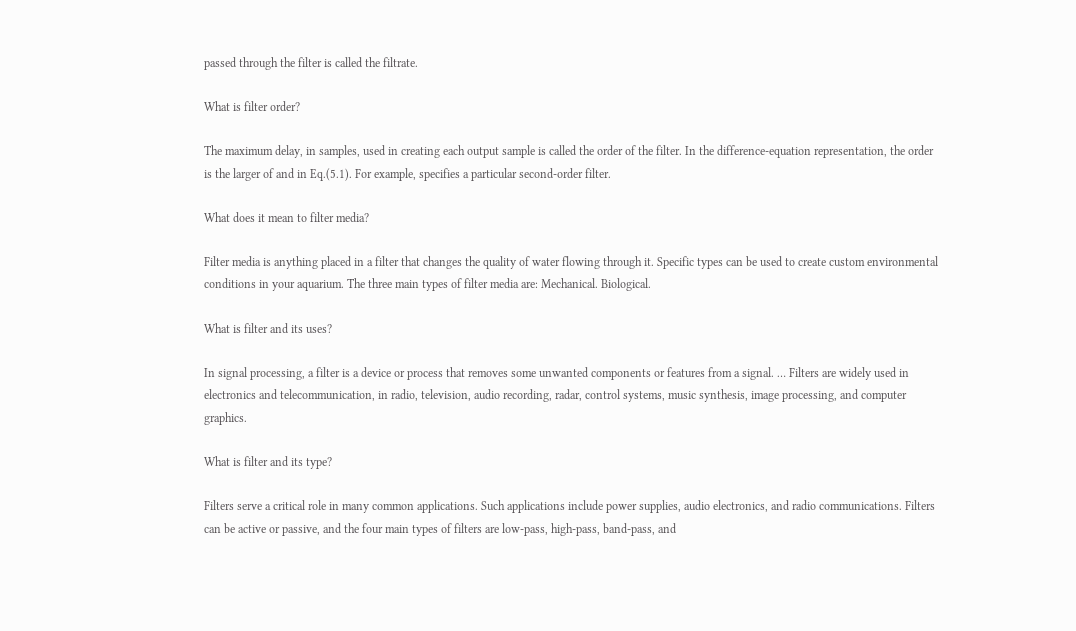passed through the filter is called the filtrate.

What is filter order?

The maximum delay, in samples, used in creating each output sample is called the order of the filter. In the difference-equation representation, the order is the larger of and in Eq.(5.1). For example, specifies a particular second-order filter.

What does it mean to filter media?

Filter media is anything placed in a filter that changes the quality of water flowing through it. Specific types can be used to create custom environmental conditions in your aquarium. The three main types of filter media are: Mechanical. Biological.

What is filter and its uses?

In signal processing, a filter is a device or process that removes some unwanted components or features from a signal. … Filters are widely used in electronics and telecommunication, in radio, television, audio recording, radar, control systems, music synthesis, image processing, and computer graphics.

What is filter and its type?

Filters serve a critical role in many common applications. Such applications include power supplies, audio electronics, and radio communications. Filters can be active or passive, and the four main types of filters are low-pass, high-pass, band-pass, and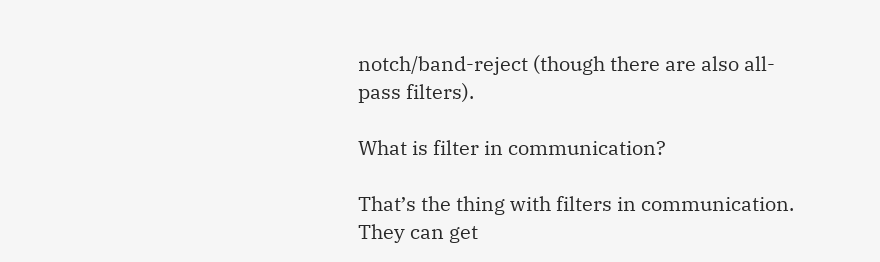notch/band-reject (though there are also all-pass filters).

What is filter in communication?

That’s the thing with filters in communication. They can get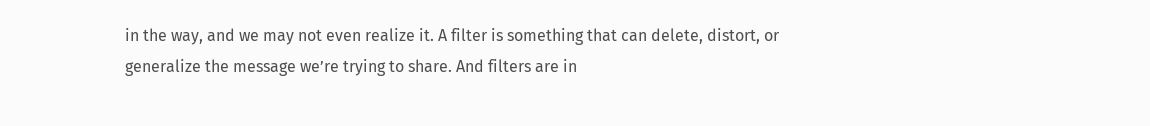in the way, and we may not even realize it. A filter is something that can delete, distort, or generalize the message we’re trying to share. And filters are in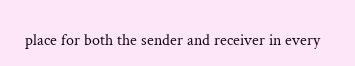place for both the sender and receiver in every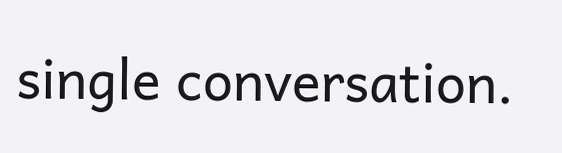single conversation.